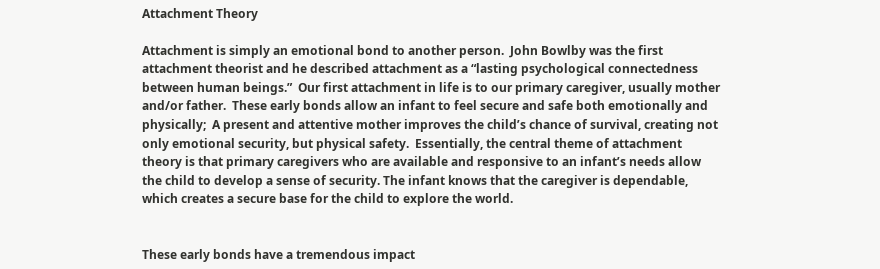Attachment Theory

Attachment is simply an emotional bond to another person.  John Bowlby was the first attachment theorist and he described attachment as a “lasting psychological connectedness between human beings.”  Our first attachment in life is to our primary caregiver, usually mother and/or father.  These early bonds allow an infant to feel secure and safe both emotionally and physically;  A present and attentive mother improves the child’s chance of survival, creating not only emotional security, but physical safety.  Essentially, the central theme of attachment theory is that primary caregivers who are available and responsive to an infant’s needs allow the child to develop a sense of security. The infant knows that the caregiver is dependable, which creates a secure base for the child to explore the world.


These early bonds have a tremendous impact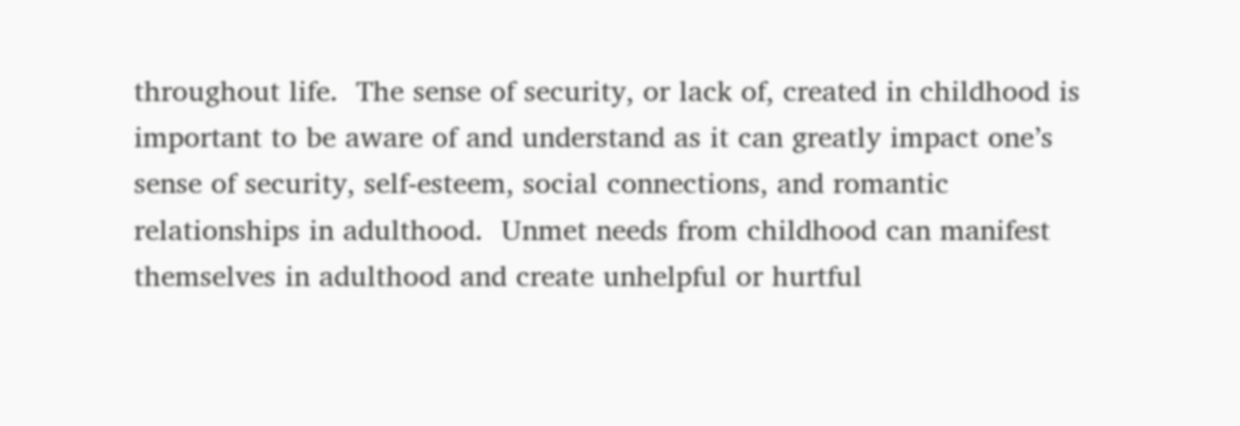throughout life.  The sense of security, or lack of, created in childhood is important to be aware of and understand as it can greatly impact one’s sense of security, self-esteem, social connections, and romantic relationships in adulthood.  Unmet needs from childhood can manifest themselves in adulthood and create unhelpful or hurtful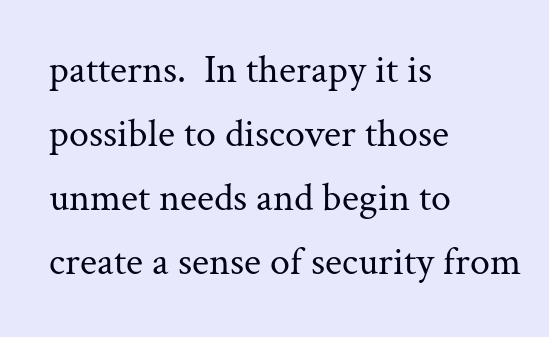patterns.  In therapy it is possible to discover those unmet needs and begin to create a sense of security from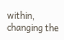within, changing the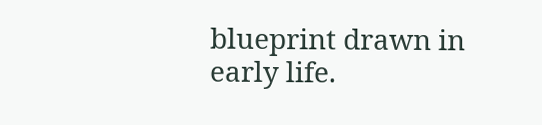blueprint drawn in early life.